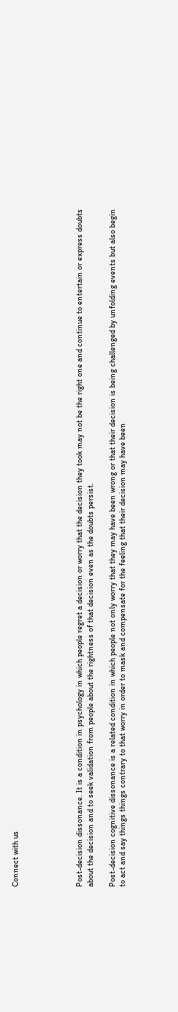Connect with us





Post-decision dissonance. It is a condition in psychology in which people regret a decision or worry that the decision they took may not be the right one and continue to entertain or express doubts about the decision and to seek validation from people about the rightness of that decision even as the doubts persist.

Post-decision cognitive dissonance is a related condition in which people not only worry that they may have been wrong or that their decision is being challenged by unfolding events but also begin to act and say things things contrary to that worry in order to mask and compensate for the feeling that their decision may have been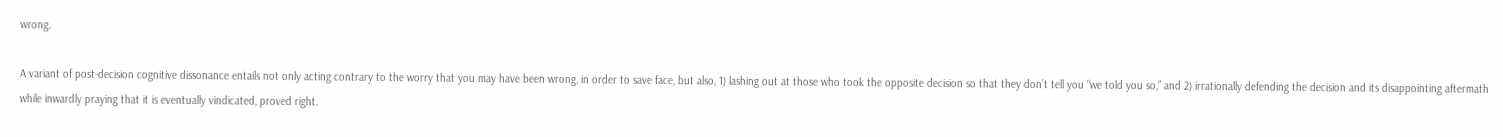wrong.

A variant of post-decision cognitive dissonance entails not only acting contrary to the worry that you may have been wrong, in order to save face, but also, 1) lashing out at those who took the opposite decision so that they don’t tell you “we told you so,” and 2) irrationally defending the decision and its disappointing aftermath while inwardly praying that it is eventually vindicated, proved right.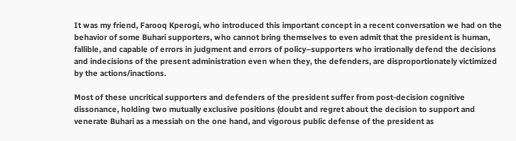It was my friend, Farooq Kperogi, who introduced this important concept in a recent conversation we had on the behavior of some Buhari supporters, who cannot bring themselves to even admit that the president is human, fallible, and capable of errors in judgment and errors of policy–supporters who irrationally defend the decisions and indecisions of the present administration even when they, the defenders, are disproportionately victimized by the actions/inactions.

Most of these uncritical supporters and defenders of the president suffer from post-decision cognitive dissonance, holding two mutually exclusive positions (doubt and regret about the decision to support and venerate Buhari as a messiah on the one hand, and vigorous public defense of the president as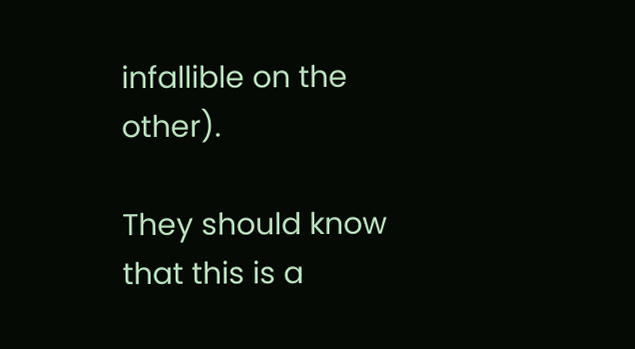infallible on the other).

They should know that this is a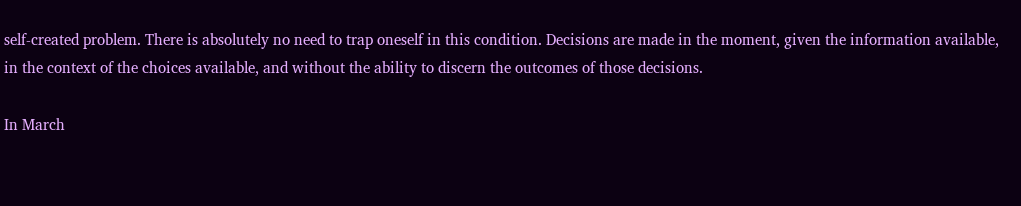self-created problem. There is absolutely no need to trap oneself in this condition. Decisions are made in the moment, given the information available, in the context of the choices available, and without the ability to discern the outcomes of those decisions.

In March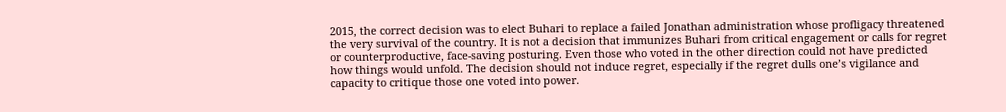2015, the correct decision was to elect Buhari to replace a failed Jonathan administration whose profligacy threatened the very survival of the country. It is not a decision that immunizes Buhari from critical engagement or calls for regret or counterproductive, face-saving posturing. Even those who voted in the other direction could not have predicted how things would unfold. The decision should not induce regret, especially if the regret dulls one’s vigilance and capacity to critique those one voted into power.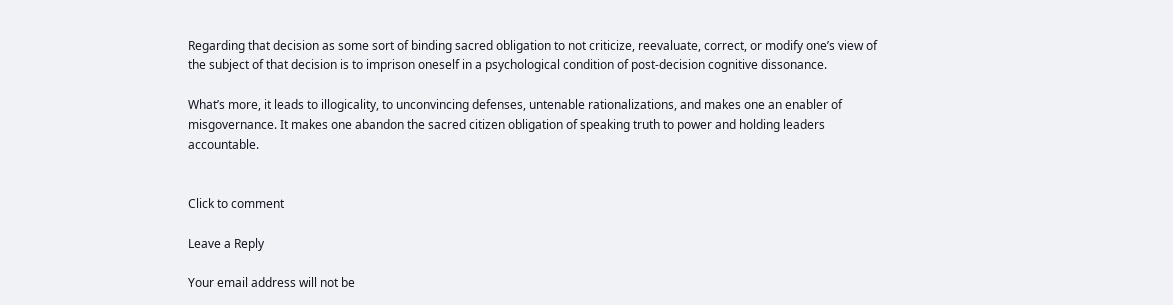Regarding that decision as some sort of binding sacred obligation to not criticize, reevaluate, correct, or modify one’s view of the subject of that decision is to imprison oneself in a psychological condition of post-decision cognitive dissonance.

What’s more, it leads to illogicality, to unconvincing defenses, untenable rationalizations, and makes one an enabler of misgovernance. It makes one abandon the sacred citizen obligation of speaking truth to power and holding leaders accountable.


Click to comment

Leave a Reply

Your email address will not be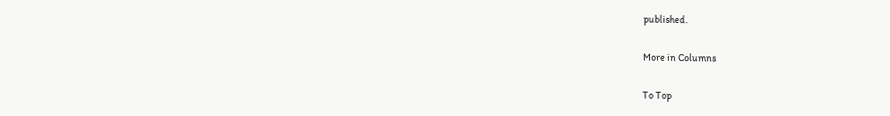published.

More in Columns

To Top